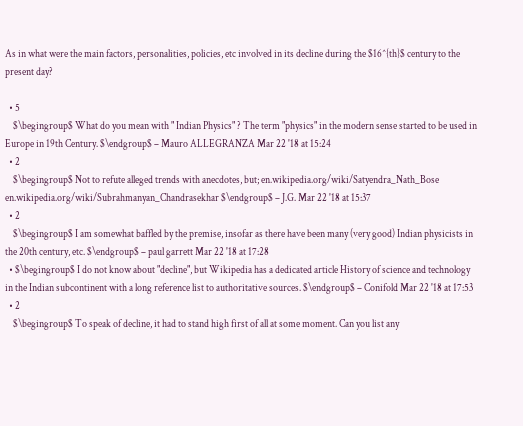As in what were the main factors, personalities, policies, etc involved in its decline during the $16^{th}$ century to the present day?

  • 5
    $\begingroup$ What do you mean with " Indian Physics" ? The term "physics" in the modern sense started to be used in Europe in 19th Century. $\endgroup$ – Mauro ALLEGRANZA Mar 22 '18 at 15:24
  • 2
    $\begingroup$ Not to refute alleged trends with anecdotes, but; en.wikipedia.org/wiki/Satyendra_Nath_Bose en.wikipedia.org/wiki/Subrahmanyan_Chandrasekhar $\endgroup$ – J.G. Mar 22 '18 at 15:37
  • 2
    $\begingroup$ I am somewhat baffled by the premise, insofar as there have been many (very good) Indian physicists in the 20th century, etc. $\endgroup$ – paul garrett Mar 22 '18 at 17:28
  • $\begingroup$ I do not know about "decline", but Wikipedia has a dedicated article History of science and technology in the Indian subcontinent with a long reference list to authoritative sources. $\endgroup$ – Conifold Mar 22 '18 at 17:53
  • 2
    $\begingroup$ To speak of decline, it had to stand high first of all at some moment. Can you list any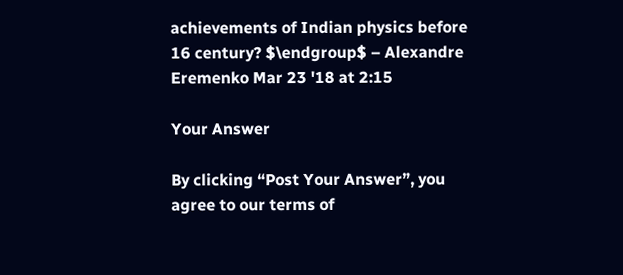achievements of Indian physics before 16 century? $\endgroup$ – Alexandre Eremenko Mar 23 '18 at 2:15

Your Answer

By clicking “Post Your Answer”, you agree to our terms of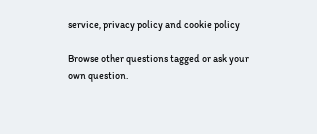service, privacy policy and cookie policy

Browse other questions tagged or ask your own question.